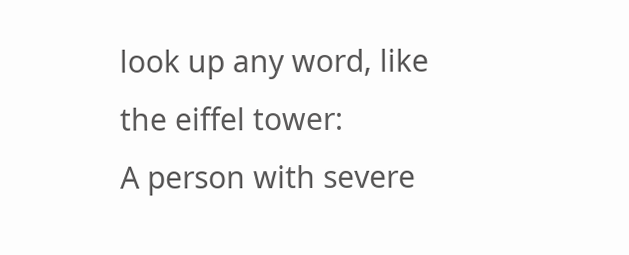look up any word, like the eiffel tower:
A person with severe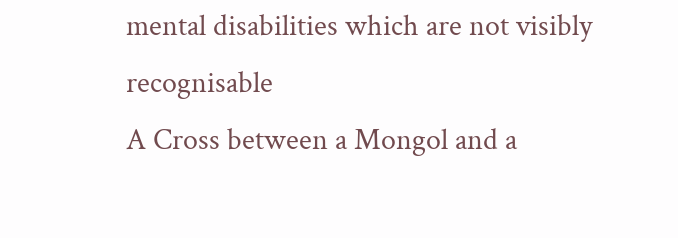mental disabilities which are not visibly recognisable
A Cross between a Mongol and a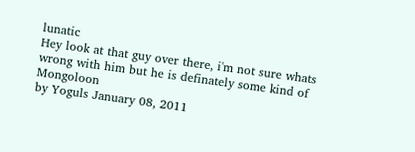lunatic
Hey look at that guy over there, i'm not sure whats wrong with him but he is definately some kind of Mongoloon
by Yoguls January 08, 2011